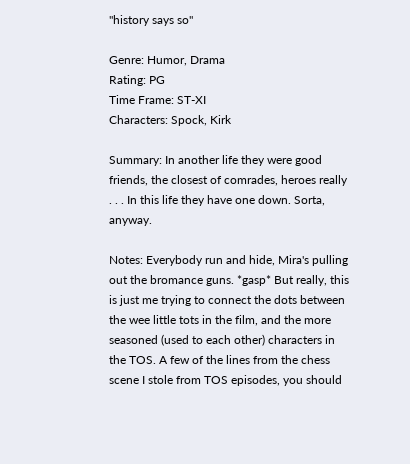"history says so"

Genre: Humor, Drama
Rating: PG
Time Frame: ST-XI
Characters: Spock, Kirk

Summary: In another life they were good friends, the closest of comrades, heroes really . . . In this life they have one down. Sorta, anyway.

Notes: Everybody run and hide, Mira's pulling out the bromance guns. *gasp* But really, this is just me trying to connect the dots between the wee little tots in the film, and the more seasoned (used to each other) characters in the TOS. A few of the lines from the chess scene I stole from TOS episodes, you should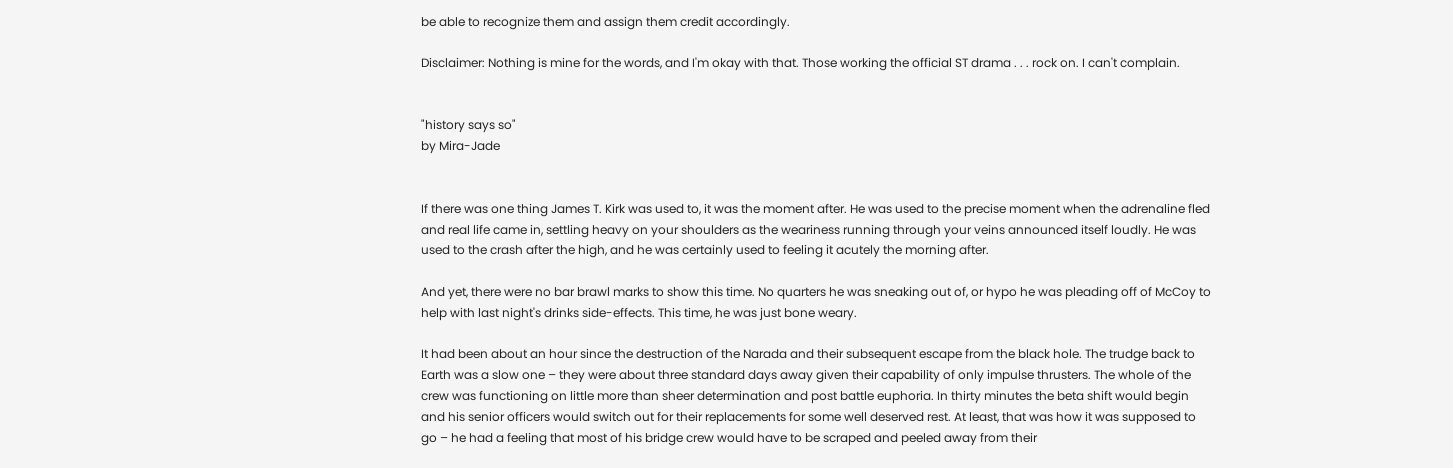be able to recognize them and assign them credit accordingly.

Disclaimer: Nothing is mine for the words, and I'm okay with that. Those working the official ST drama . . . rock on. I can't complain.


"history says so"
by Mira-Jade


If there was one thing James T. Kirk was used to, it was the moment after. He was used to the precise moment when the adrenaline fled and real life came in, settling heavy on your shoulders as the weariness running through your veins announced itself loudly. He was used to the crash after the high, and he was certainly used to feeling it acutely the morning after.

And yet, there were no bar brawl marks to show this time. No quarters he was sneaking out of, or hypo he was pleading off of McCoy to help with last night's drinks side-effects. This time, he was just bone weary.

It had been about an hour since the destruction of the Narada and their subsequent escape from the black hole. The trudge back to Earth was a slow one – they were about three standard days away given their capability of only impulse thrusters. The whole of the crew was functioning on little more than sheer determination and post battle euphoria. In thirty minutes the beta shift would begin and his senior officers would switch out for their replacements for some well deserved rest. At least, that was how it was supposed to go – he had a feeling that most of his bridge crew would have to be scraped and peeled away from their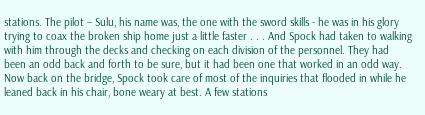stations. The pilot – Sulu, his name was, the one with the sword skills - he was in his glory trying to coax the broken ship home just a little faster . . . And Spock had taken to walking with him through the decks and checking on each division of the personnel. They had been an odd back and forth to be sure, but it had been one that worked in an odd way. Now back on the bridge, Spock took care of most of the inquiries that flooded in while he leaned back in his chair, bone weary at best. A few stations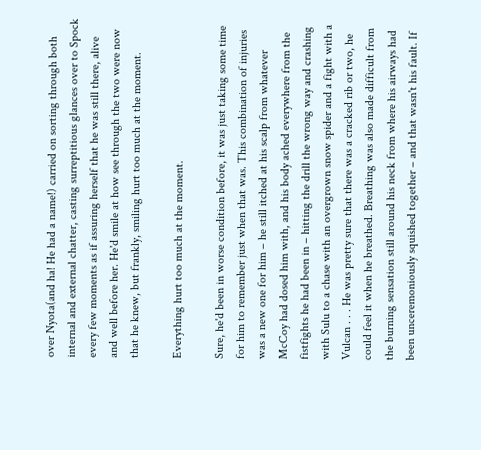over Nyota(and ha! He had a name!) carried on sorting through both internal and external chatter, casting surreptitious glances over to Spock every few moments as if assuring herself that he was still there, alive and well before her. He'd smile at how see through the two were now that he knew, but frankly, smiling hurt too much at the moment.

Everything hurt too much at the moment.

Sure, he'd been in worse condition before, it was just taking some time for him to remember just when that was. This combination of injuries was a new one for him – he still itched at his scalp from whatever McCoy had dosed him with, and his body ached everywhere from the fistfights he had been in – hitting the drill the wrong way and crashing with Sulu to a chase with an overgrown snow spider and a fight with a Vulcan . . . He was pretty sure that there was a cracked rib or two, he could feel it when he breathed. Breathing was also made difficult from the burning sensation still around his neck from where his airways had been unceremoniously squished together – and that wasn't his fault. If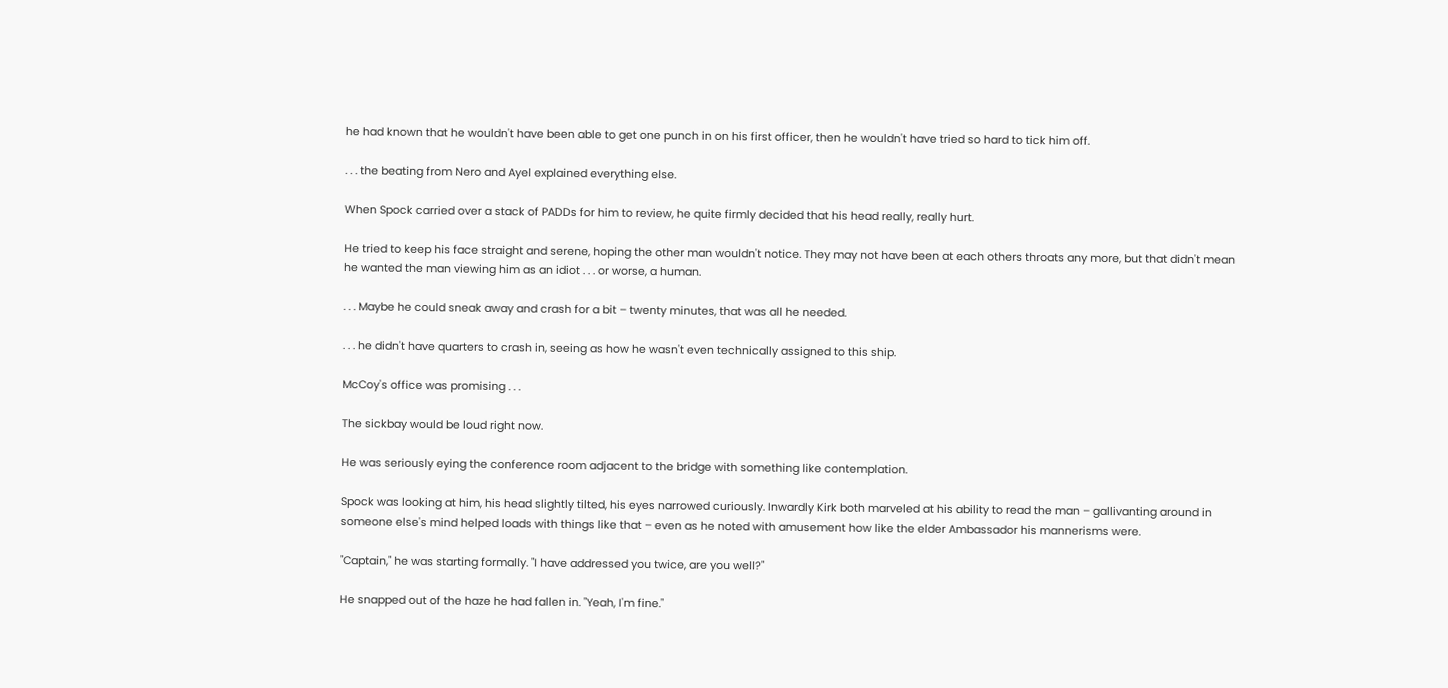he had known that he wouldn't have been able to get one punch in on his first officer, then he wouldn't have tried so hard to tick him off.

. . . the beating from Nero and Ayel explained everything else.

When Spock carried over a stack of PADDs for him to review, he quite firmly decided that his head really, really hurt.

He tried to keep his face straight and serene, hoping the other man wouldn't notice. They may not have been at each others throats any more, but that didn't mean he wanted the man viewing him as an idiot . . . or worse, a human.

. . . Maybe he could sneak away and crash for a bit – twenty minutes, that was all he needed.

. . . he didn't have quarters to crash in, seeing as how he wasn't even technically assigned to this ship.

McCoy's office was promising . . .

The sickbay would be loud right now.

He was seriously eying the conference room adjacent to the bridge with something like contemplation.

Spock was looking at him, his head slightly tilted, his eyes narrowed curiously. Inwardly Kirk both marveled at his ability to read the man – gallivanting around in someone else's mind helped loads with things like that – even as he noted with amusement how like the elder Ambassador his mannerisms were.

"Captain," he was starting formally. "I have addressed you twice, are you well?"

He snapped out of the haze he had fallen in. "Yeah, I'm fine."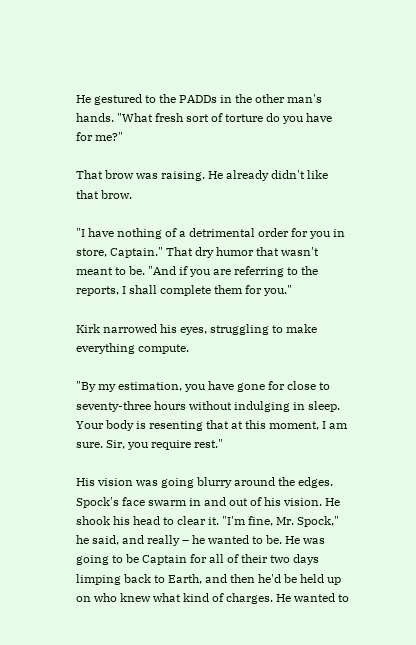He gestured to the PADDs in the other man's hands. "What fresh sort of torture do you have for me?"

That brow was raising. He already didn't like that brow.

"I have nothing of a detrimental order for you in store, Captain." That dry humor that wasn't meant to be. "And if you are referring to the reports, I shall complete them for you."

Kirk narrowed his eyes, struggling to make everything compute.

"By my estimation, you have gone for close to seventy-three hours without indulging in sleep. Your body is resenting that at this moment, I am sure. Sir, you require rest."

His vision was going blurry around the edges. Spock's face swarm in and out of his vision. He shook his head to clear it. "I'm fine, Mr. Spock," he said, and really – he wanted to be. He was going to be Captain for all of their two days limping back to Earth, and then he'd be held up on who knew what kind of charges. He wanted to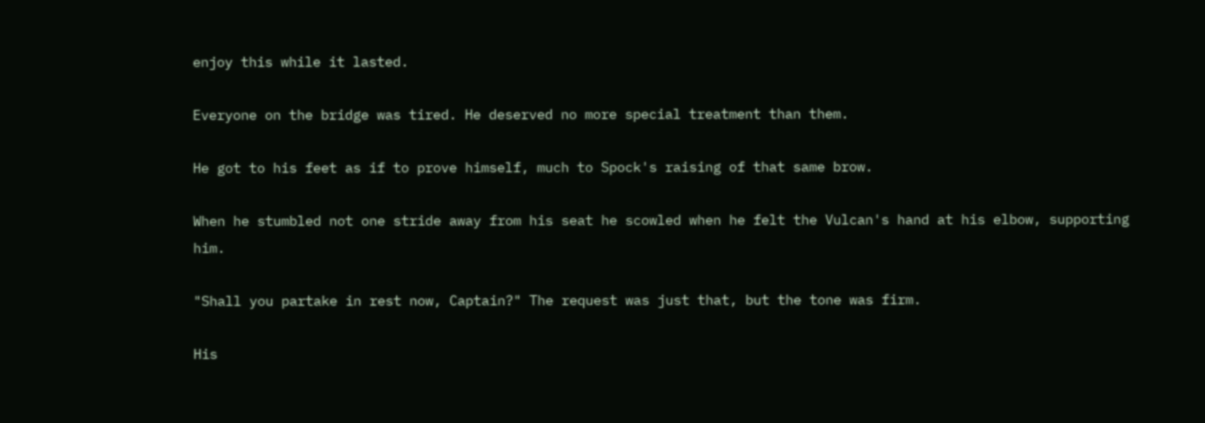enjoy this while it lasted.

Everyone on the bridge was tired. He deserved no more special treatment than them.

He got to his feet as if to prove himself, much to Spock's raising of that same brow.

When he stumbled not one stride away from his seat he scowled when he felt the Vulcan's hand at his elbow, supporting him.

"Shall you partake in rest now, Captain?" The request was just that, but the tone was firm.

His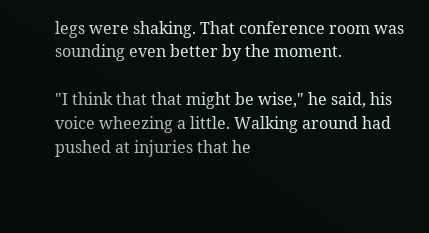legs were shaking. That conference room was sounding even better by the moment.

"I think that that might be wise," he said, his voice wheezing a little. Walking around had pushed at injuries that he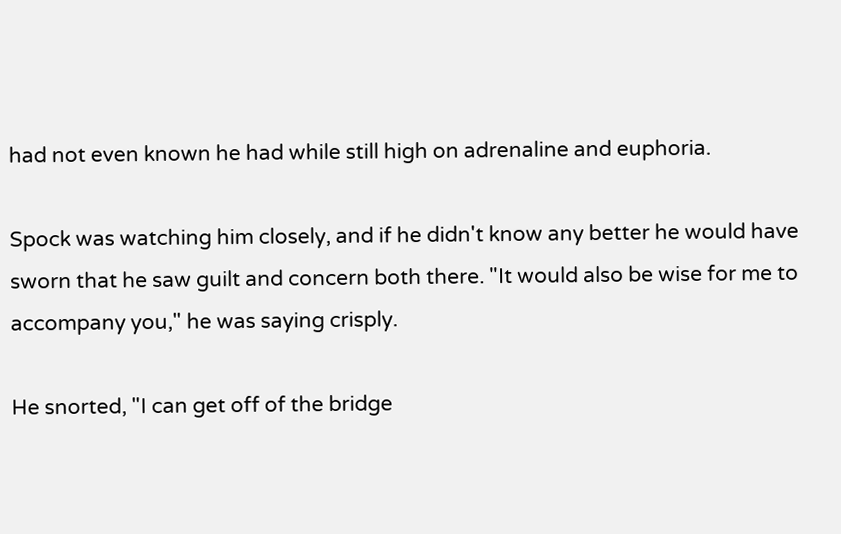had not even known he had while still high on adrenaline and euphoria.

Spock was watching him closely, and if he didn't know any better he would have sworn that he saw guilt and concern both there. "It would also be wise for me to accompany you," he was saying crisply.

He snorted, "I can get off of the bridge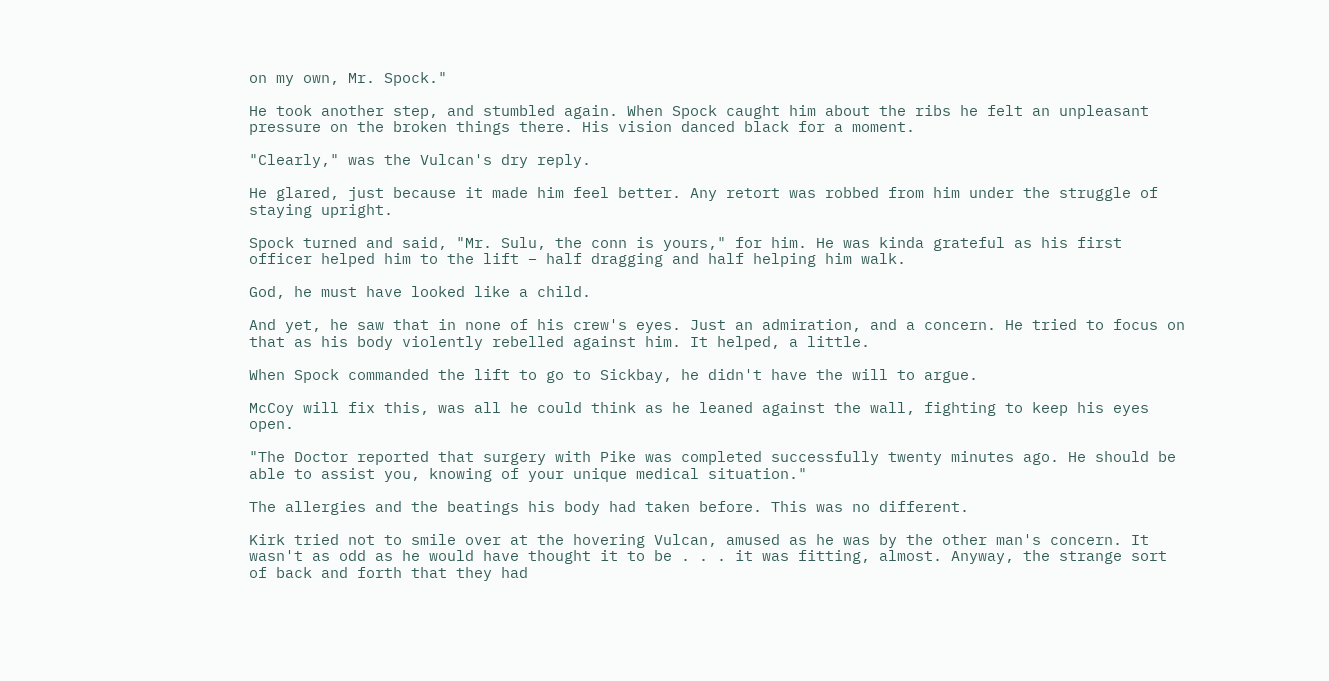on my own, Mr. Spock."

He took another step, and stumbled again. When Spock caught him about the ribs he felt an unpleasant pressure on the broken things there. His vision danced black for a moment.

"Clearly," was the Vulcan's dry reply.

He glared, just because it made him feel better. Any retort was robbed from him under the struggle of staying upright.

Spock turned and said, "Mr. Sulu, the conn is yours," for him. He was kinda grateful as his first officer helped him to the lift – half dragging and half helping him walk.

God, he must have looked like a child.

And yet, he saw that in none of his crew's eyes. Just an admiration, and a concern. He tried to focus on that as his body violently rebelled against him. It helped, a little.

When Spock commanded the lift to go to Sickbay, he didn't have the will to argue.

McCoy will fix this, was all he could think as he leaned against the wall, fighting to keep his eyes open.

"The Doctor reported that surgery with Pike was completed successfully twenty minutes ago. He should be able to assist you, knowing of your unique medical situation."

The allergies and the beatings his body had taken before. This was no different.

Kirk tried not to smile over at the hovering Vulcan, amused as he was by the other man's concern. It wasn't as odd as he would have thought it to be . . . it was fitting, almost. Anyway, the strange sort of back and forth that they had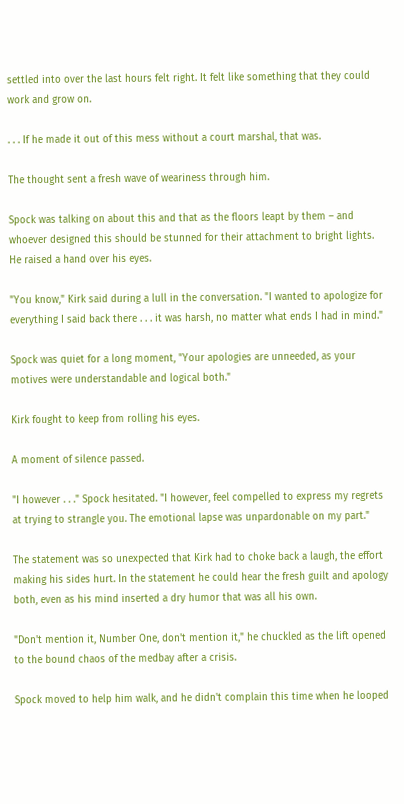settled into over the last hours felt right. It felt like something that they could work and grow on.

. . . If he made it out of this mess without a court marshal, that was.

The thought sent a fresh wave of weariness through him.

Spock was talking on about this and that as the floors leapt by them – and whoever designed this should be stunned for their attachment to bright lights. He raised a hand over his eyes.

"You know," Kirk said during a lull in the conversation. "I wanted to apologize for everything I said back there . . . it was harsh, no matter what ends I had in mind."

Spock was quiet for a long moment, "Your apologies are unneeded, as your motives were understandable and logical both."

Kirk fought to keep from rolling his eyes.

A moment of silence passed.

"I however . . ." Spock hesitated. "I however, feel compelled to express my regrets at trying to strangle you. The emotional lapse was unpardonable on my part."

The statement was so unexpected that Kirk had to choke back a laugh, the effort making his sides hurt. In the statement he could hear the fresh guilt and apology both, even as his mind inserted a dry humor that was all his own.

"Don't mention it, Number One, don't mention it," he chuckled as the lift opened to the bound chaos of the medbay after a crisis.

Spock moved to help him walk, and he didn't complain this time when he looped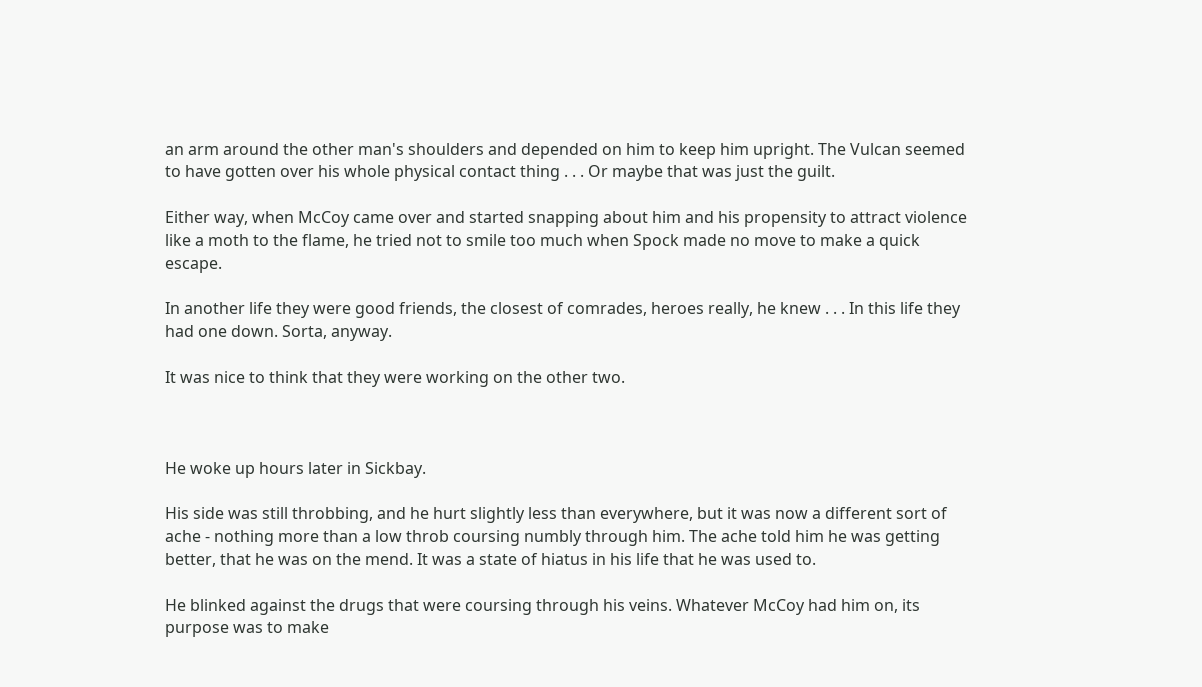an arm around the other man's shoulders and depended on him to keep him upright. The Vulcan seemed to have gotten over his whole physical contact thing . . . Or maybe that was just the guilt.

Either way, when McCoy came over and started snapping about him and his propensity to attract violence like a moth to the flame, he tried not to smile too much when Spock made no move to make a quick escape.

In another life they were good friends, the closest of comrades, heroes really, he knew . . . In this life they had one down. Sorta, anyway.

It was nice to think that they were working on the other two.



He woke up hours later in Sickbay.

His side was still throbbing, and he hurt slightly less than everywhere, but it was now a different sort of ache - nothing more than a low throb coursing numbly through him. The ache told him he was getting better, that he was on the mend. It was a state of hiatus in his life that he was used to.

He blinked against the drugs that were coursing through his veins. Whatever McCoy had him on, its purpose was to make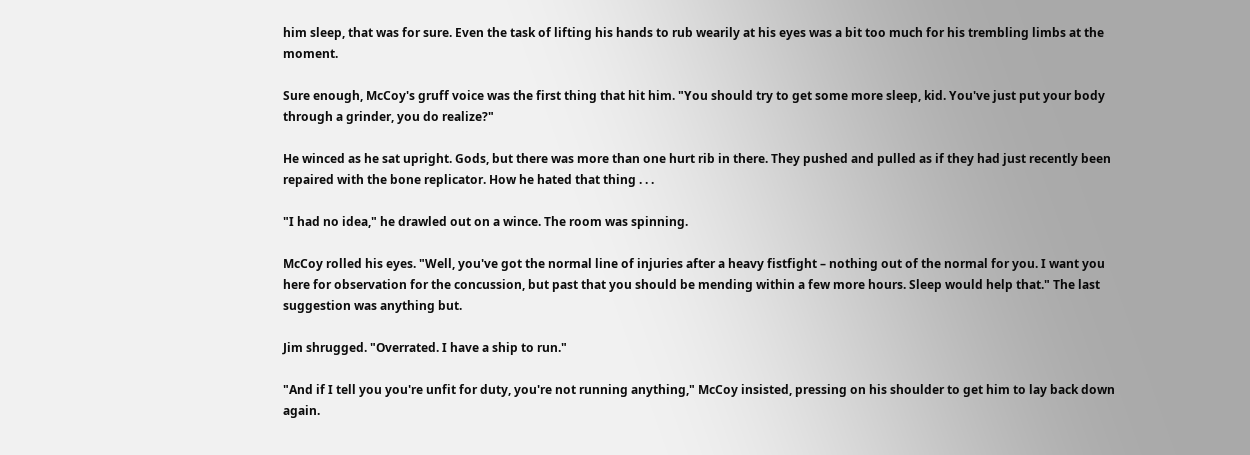him sleep, that was for sure. Even the task of lifting his hands to rub wearily at his eyes was a bit too much for his trembling limbs at the moment.

Sure enough, McCoy's gruff voice was the first thing that hit him. "You should try to get some more sleep, kid. You've just put your body through a grinder, you do realize?"

He winced as he sat upright. Gods, but there was more than one hurt rib in there. They pushed and pulled as if they had just recently been repaired with the bone replicator. How he hated that thing . . .

"I had no idea," he drawled out on a wince. The room was spinning.

McCoy rolled his eyes. "Well, you've got the normal line of injuries after a heavy fistfight – nothing out of the normal for you. I want you here for observation for the concussion, but past that you should be mending within a few more hours. Sleep would help that." The last suggestion was anything but.

Jim shrugged. "Overrated. I have a ship to run."

"And if I tell you you're unfit for duty, you're not running anything," McCoy insisted, pressing on his shoulder to get him to lay back down again.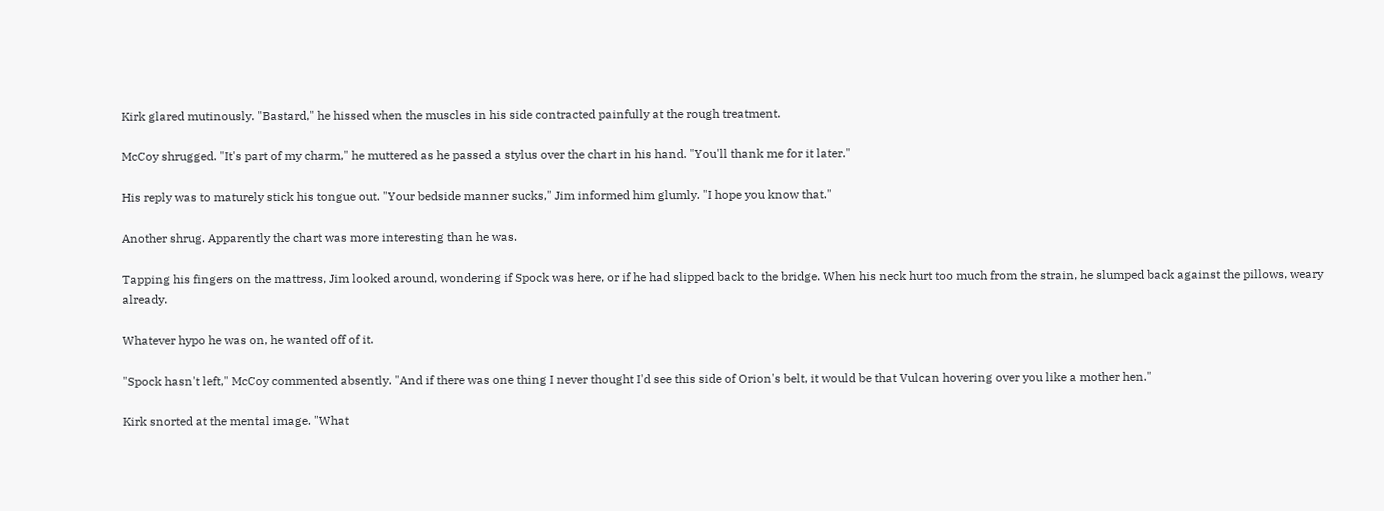Kirk glared mutinously. "Bastard," he hissed when the muscles in his side contracted painfully at the rough treatment.

McCoy shrugged. "It's part of my charm," he muttered as he passed a stylus over the chart in his hand. "You'll thank me for it later."

His reply was to maturely stick his tongue out. "Your bedside manner sucks," Jim informed him glumly. "I hope you know that."

Another shrug. Apparently the chart was more interesting than he was.

Tapping his fingers on the mattress, Jim looked around, wondering if Spock was here, or if he had slipped back to the bridge. When his neck hurt too much from the strain, he slumped back against the pillows, weary already.

Whatever hypo he was on, he wanted off of it.

"Spock hasn't left," McCoy commented absently. "And if there was one thing I never thought I'd see this side of Orion's belt, it would be that Vulcan hovering over you like a mother hen."

Kirk snorted at the mental image. "What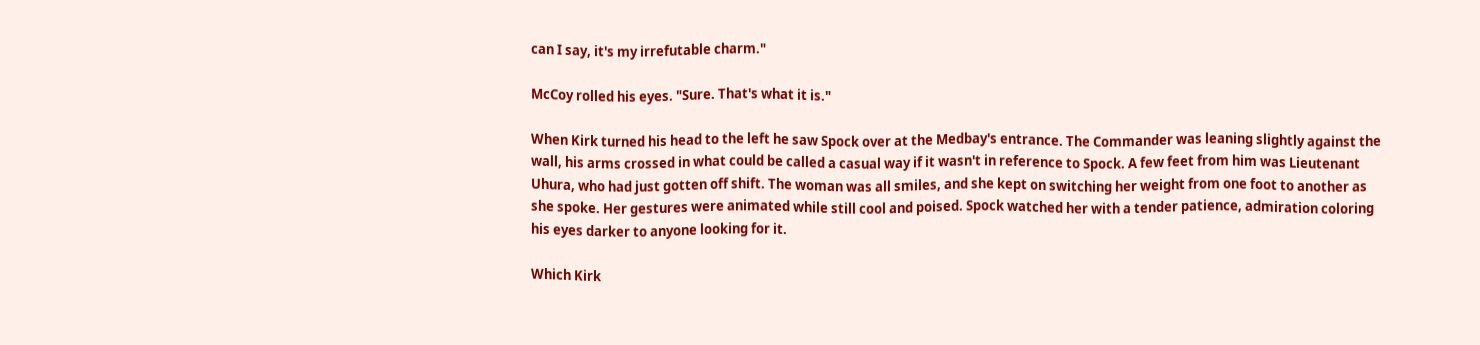can I say, it's my irrefutable charm."

McCoy rolled his eyes. "Sure. That's what it is."

When Kirk turned his head to the left he saw Spock over at the Medbay's entrance. The Commander was leaning slightly against the wall, his arms crossed in what could be called a casual way if it wasn't in reference to Spock. A few feet from him was Lieutenant Uhura, who had just gotten off shift. The woman was all smiles, and she kept on switching her weight from one foot to another as she spoke. Her gestures were animated while still cool and poised. Spock watched her with a tender patience, admiration coloring his eyes darker to anyone looking for it.

Which Kirk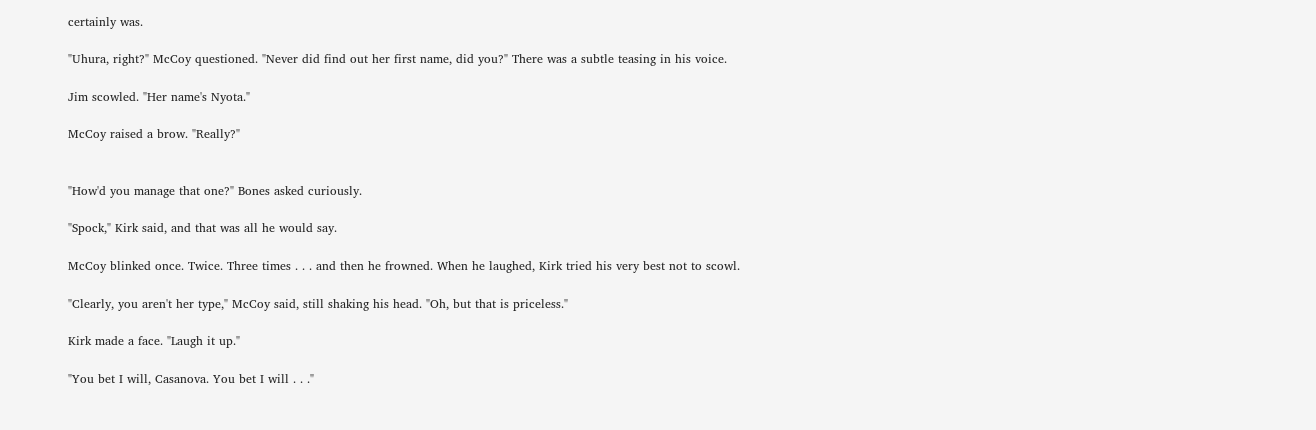certainly was.

"Uhura, right?" McCoy questioned. "Never did find out her first name, did you?" There was a subtle teasing in his voice.

Jim scowled. "Her name's Nyota."

McCoy raised a brow. "Really?"


"How'd you manage that one?" Bones asked curiously.

"Spock," Kirk said, and that was all he would say.

McCoy blinked once. Twice. Three times . . . and then he frowned. When he laughed, Kirk tried his very best not to scowl.

"Clearly, you aren't her type," McCoy said, still shaking his head. "Oh, but that is priceless."

Kirk made a face. "Laugh it up."

"You bet I will, Casanova. You bet I will . . ."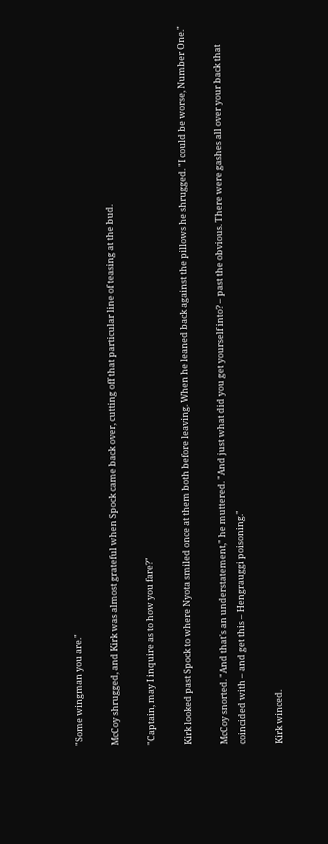"Some wingman you are."

McCoy shrugged, and Kirk was almost grateful when Spock came back over, cutting off that particular line of teasing at the bud.

"Captain, may I inquire as to how you fare?"

Kirk looked past Spock to where Nyota smiled once at them both before leaving. When he leaned back against the pillows he shrugged. "I could be worse, Number One."

McCoy snorted. "And that's an understatement," he muttered. "And just what did you get yourself into? – past the obvious. There were gashes all over your back that coincided with – and get this – Hengrauggi poisoning."

Kirk winced.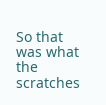So that was what the scratches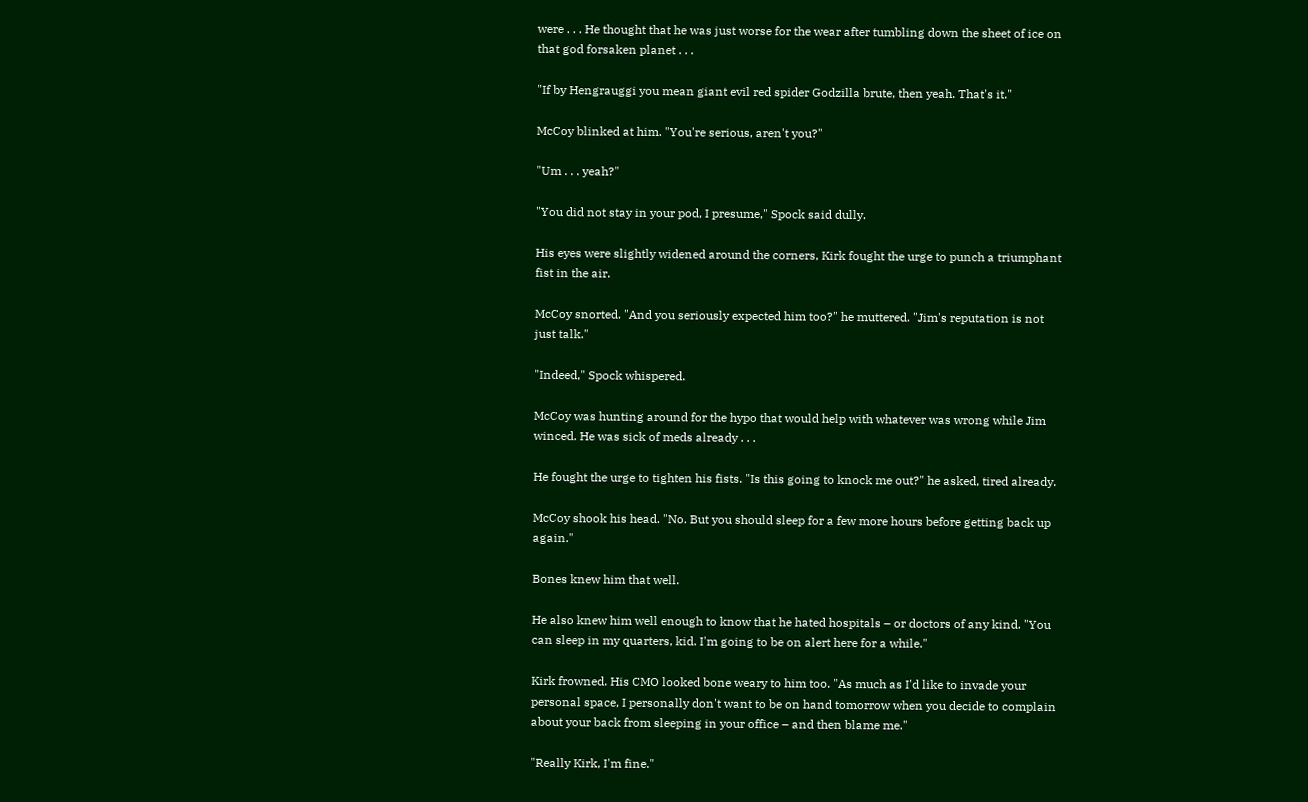were . . . He thought that he was just worse for the wear after tumbling down the sheet of ice on that god forsaken planet . . .

"If by Hengrauggi you mean giant evil red spider Godzilla brute, then yeah. That's it."

McCoy blinked at him. "You're serious, aren't you?"

"Um . . . yeah?"

"You did not stay in your pod, I presume," Spock said dully.

His eyes were slightly widened around the corners, Kirk fought the urge to punch a triumphant fist in the air.

McCoy snorted. "And you seriously expected him too?" he muttered. "Jim's reputation is not just talk."

"Indeed," Spock whispered.

McCoy was hunting around for the hypo that would help with whatever was wrong while Jim winced. He was sick of meds already . . .

He fought the urge to tighten his fists. "Is this going to knock me out?" he asked, tired already.

McCoy shook his head. "No. But you should sleep for a few more hours before getting back up again."

Bones knew him that well.

He also knew him well enough to know that he hated hospitals – or doctors of any kind. "You can sleep in my quarters, kid. I'm going to be on alert here for a while."

Kirk frowned. His CMO looked bone weary to him too. "As much as I'd like to invade your personal space, I personally don't want to be on hand tomorrow when you decide to complain about your back from sleeping in your office – and then blame me."

"Really Kirk, I'm fine."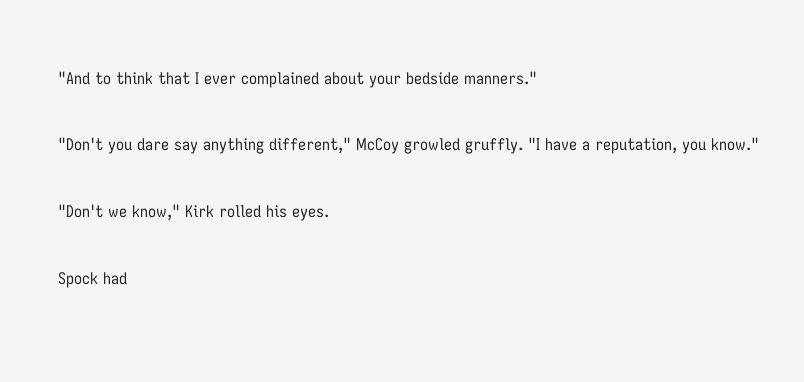"And to think that I ever complained about your bedside manners."

"Don't you dare say anything different," McCoy growled gruffly. "I have a reputation, you know."

"Don't we know," Kirk rolled his eyes.

Spock had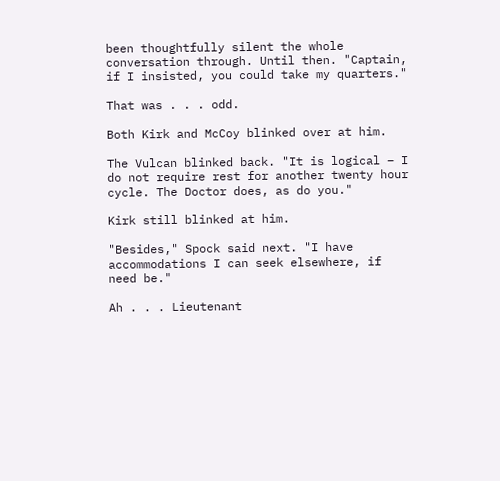been thoughtfully silent the whole conversation through. Until then. "Captain, if I insisted, you could take my quarters."

That was . . . odd.

Both Kirk and McCoy blinked over at him.

The Vulcan blinked back. "It is logical – I do not require rest for another twenty hour cycle. The Doctor does, as do you."

Kirk still blinked at him.

"Besides," Spock said next. "I have accommodations I can seek elsewhere, if need be."

Ah . . . Lieutenant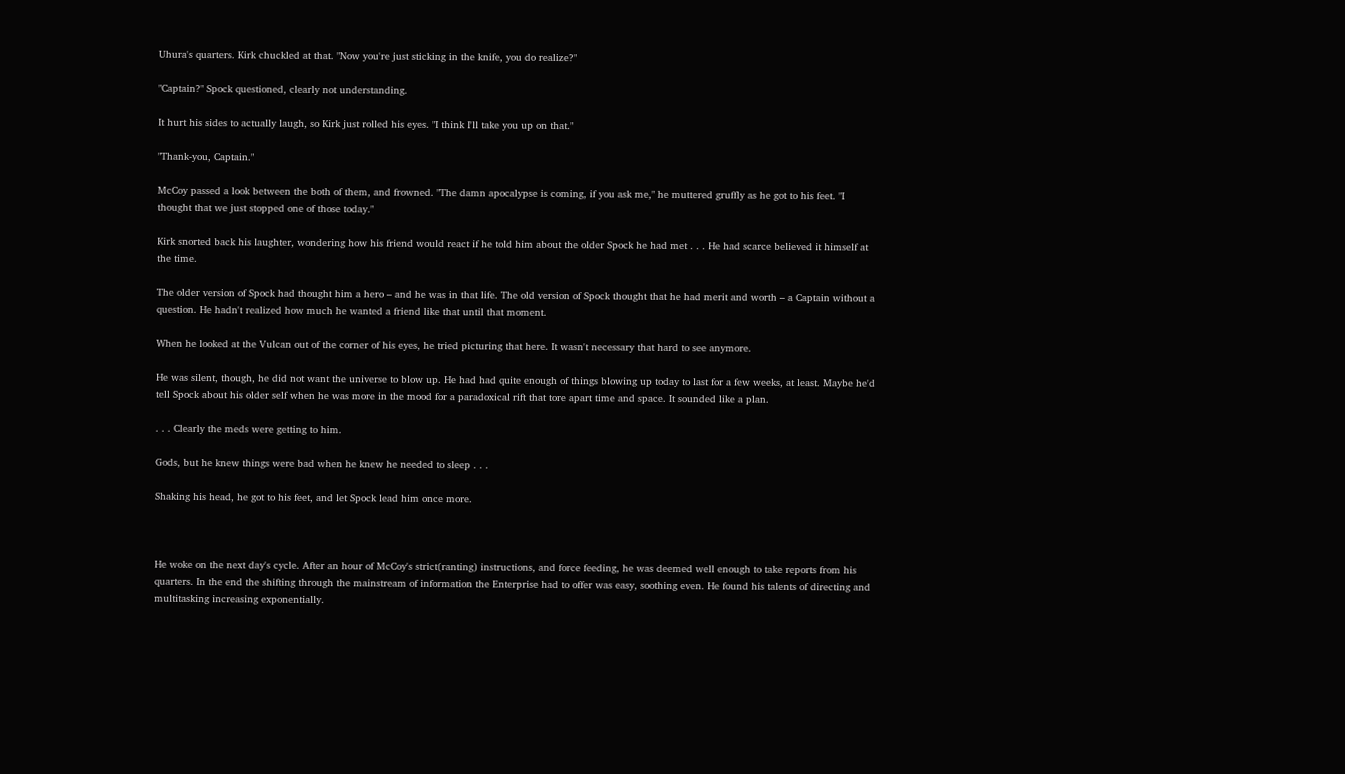Uhura's quarters. Kirk chuckled at that. "Now you're just sticking in the knife, you do realize?"

"Captain?" Spock questioned, clearly not understanding.

It hurt his sides to actually laugh, so Kirk just rolled his eyes. "I think I'll take you up on that."

"Thank-you, Captain."

McCoy passed a look between the both of them, and frowned. "The damn apocalypse is coming, if you ask me," he muttered gruffly as he got to his feet. "I thought that we just stopped one of those today."

Kirk snorted back his laughter, wondering how his friend would react if he told him about the older Spock he had met . . . He had scarce believed it himself at the time.

The older version of Spock had thought him a hero – and he was in that life. The old version of Spock thought that he had merit and worth – a Captain without a question. He hadn't realized how much he wanted a friend like that until that moment.

When he looked at the Vulcan out of the corner of his eyes, he tried picturing that here. It wasn't necessary that hard to see anymore.

He was silent, though, he did not want the universe to blow up. He had had quite enough of things blowing up today to last for a few weeks, at least. Maybe he'd tell Spock about his older self when he was more in the mood for a paradoxical rift that tore apart time and space. It sounded like a plan.

. . . Clearly the meds were getting to him.

Gods, but he knew things were bad when he knew he needed to sleep . . .

Shaking his head, he got to his feet, and let Spock lead him once more.



He woke on the next day's cycle. After an hour of McCoy's strict(ranting) instructions, and force feeding, he was deemed well enough to take reports from his quarters. In the end the shifting through the mainstream of information the Enterprise had to offer was easy, soothing even. He found his talents of directing and multitasking increasing exponentially.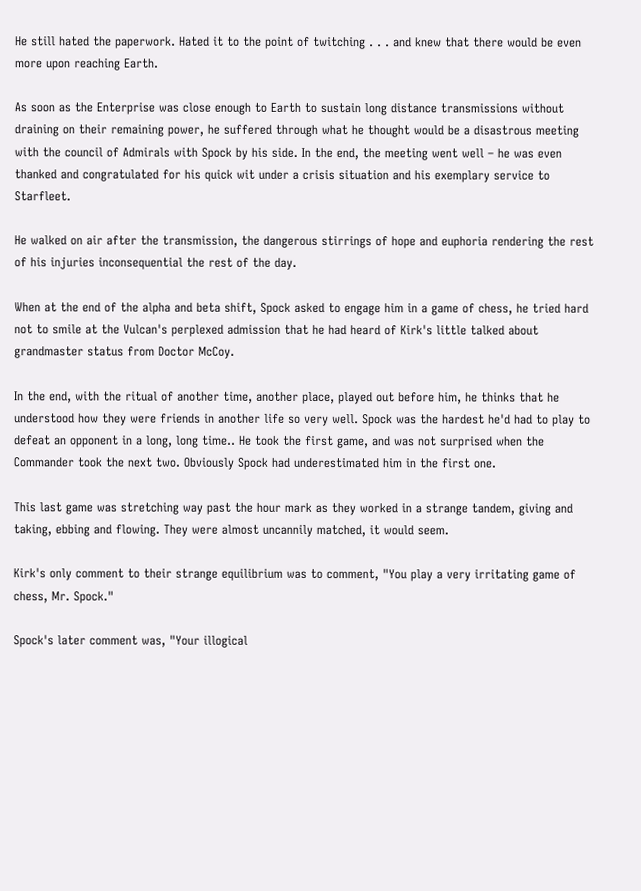He still hated the paperwork. Hated it to the point of twitching . . . and knew that there would be even more upon reaching Earth.

As soon as the Enterprise was close enough to Earth to sustain long distance transmissions without draining on their remaining power, he suffered through what he thought would be a disastrous meeting with the council of Admirals with Spock by his side. In the end, the meeting went well – he was even thanked and congratulated for his quick wit under a crisis situation and his exemplary service to Starfleet.

He walked on air after the transmission, the dangerous stirrings of hope and euphoria rendering the rest of his injuries inconsequential the rest of the day.

When at the end of the alpha and beta shift, Spock asked to engage him in a game of chess, he tried hard not to smile at the Vulcan's perplexed admission that he had heard of Kirk's little talked about grandmaster status from Doctor McCoy.

In the end, with the ritual of another time, another place, played out before him, he thinks that he understood how they were friends in another life so very well. Spock was the hardest he'd had to play to defeat an opponent in a long, long time.. He took the first game, and was not surprised when the Commander took the next two. Obviously Spock had underestimated him in the first one.

This last game was stretching way past the hour mark as they worked in a strange tandem, giving and taking, ebbing and flowing. They were almost uncannily matched, it would seem.

Kirk's only comment to their strange equilibrium was to comment, "You play a very irritating game of chess, Mr. Spock."

Spock's later comment was, "Your illogical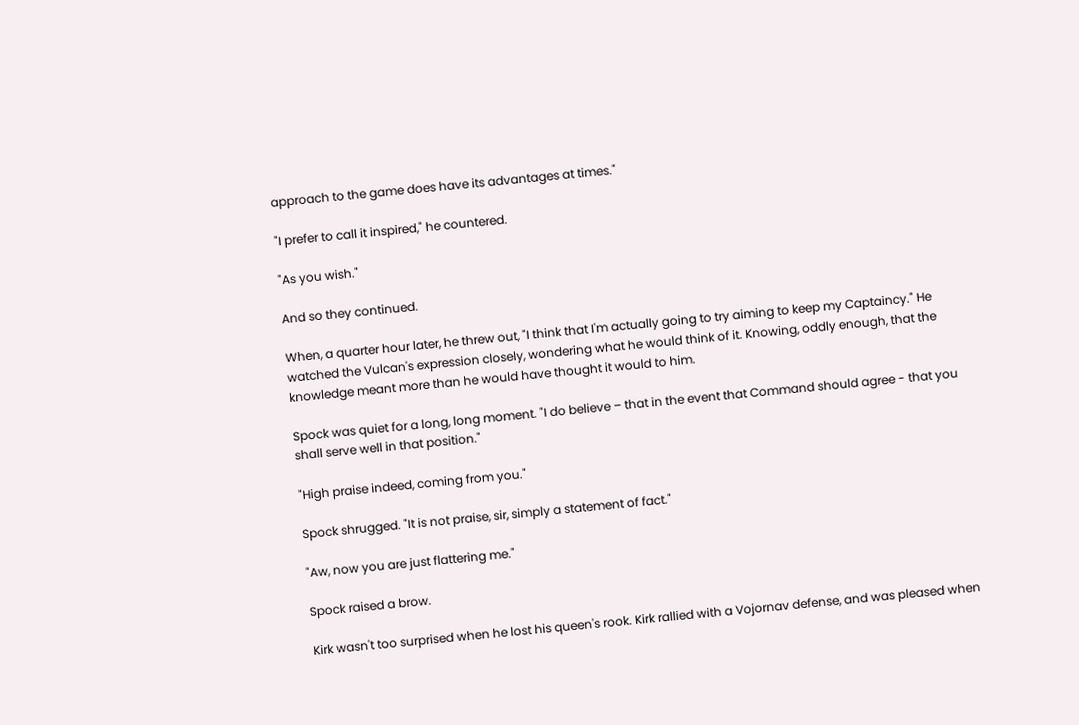approach to the game does have its advantages at times."

"I prefer to call it inspired," he countered.

"As you wish."

And so they continued.

When, a quarter hour later, he threw out, "I think that I'm actually going to try aiming to keep my Captaincy." He watched the Vulcan's expression closely, wondering what he would think of it. Knowing, oddly enough, that the knowledge meant more than he would have thought it would to him.

Spock was quiet for a long, long moment. "I do believe – that in the event that Command should agree - that you shall serve well in that position."

"High praise indeed, coming from you."

Spock shrugged. "It is not praise, sir, simply a statement of fact."

"Aw, now you are just flattering me."

Spock raised a brow.

Kirk wasn't too surprised when he lost his queen's rook. Kirk rallied with a Vojornav defense, and was pleased when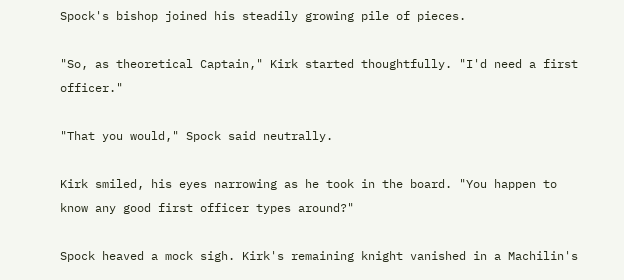Spock's bishop joined his steadily growing pile of pieces.

"So, as theoretical Captain," Kirk started thoughtfully. "I'd need a first officer."

"That you would," Spock said neutrally.

Kirk smiled, his eyes narrowing as he took in the board. "You happen to know any good first officer types around?"

Spock heaved a mock sigh. Kirk's remaining knight vanished in a Machilin's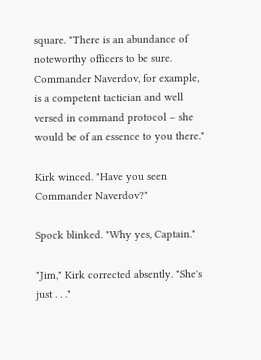square. "There is an abundance of noteworthy officers to be sure. Commander Naverdov, for example, is a competent tactician and well versed in command protocol – she would be of an essence to you there."

Kirk winced. "Have you seen Commander Naverdov?"

Spock blinked. "Why yes, Captain."

"Jim," Kirk corrected absently. "She's just . . ."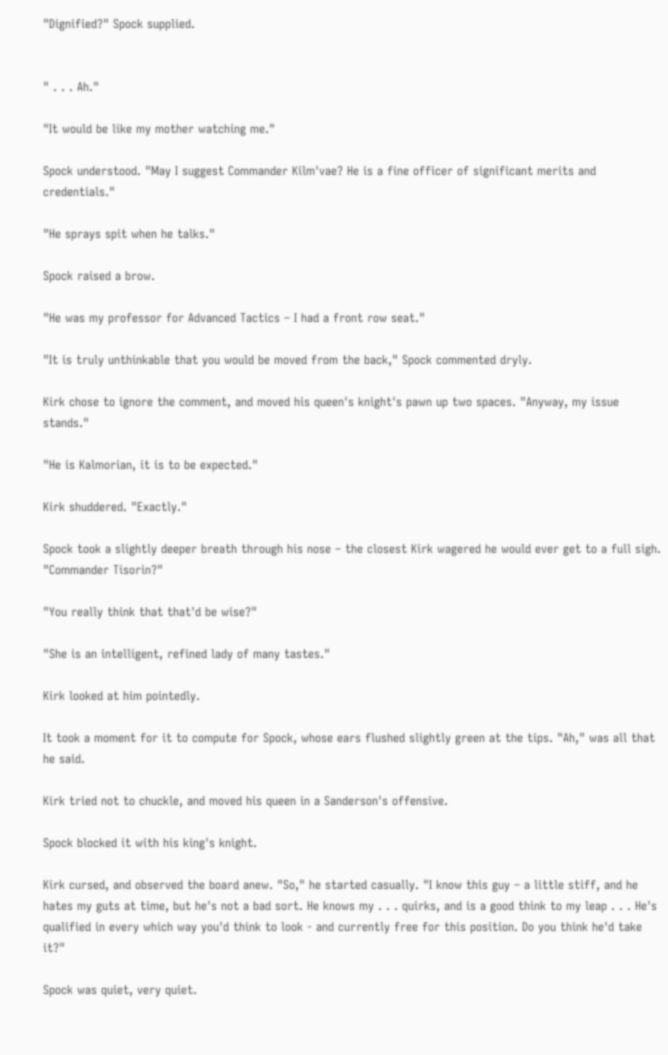"Dignified?" Spock supplied.


" . . . Ah."

"It would be like my mother watching me."

Spock understood. "May I suggest Commander Kilm'vae? He is a fine officer of significant merits and credentials."

"He sprays spit when he talks."

Spock raised a brow.

"He was my professor for Advanced Tactics – I had a front row seat."

"It is truly unthinkable that you would be moved from the back," Spock commented dryly.

Kirk chose to ignore the comment, and moved his queen's knight's pawn up two spaces. "Anyway, my issue stands."

"He is Kalmorian, it is to be expected."

Kirk shuddered. "Exactly."

Spock took a slightly deeper breath through his nose – the closest Kirk wagered he would ever get to a full sigh. "Commander Tisorin?"

"You really think that that'd be wise?"

"She is an intelligent, refined lady of many tastes."

Kirk looked at him pointedly.

It took a moment for it to compute for Spock, whose ears flushed slightly green at the tips. "Ah," was all that he said.

Kirk tried not to chuckle, and moved his queen in a Sanderson's offensive.

Spock blocked it with his king's knight.

Kirk cursed, and observed the board anew. "So," he started casually. "I know this guy – a little stiff, and he hates my guts at time, but he's not a bad sort. He knows my . . . quirks, and is a good think to my leap . . . He's qualified in every which way you'd think to look - and currently free for this position. Do you think he'd take it?"

Spock was quiet, very quiet.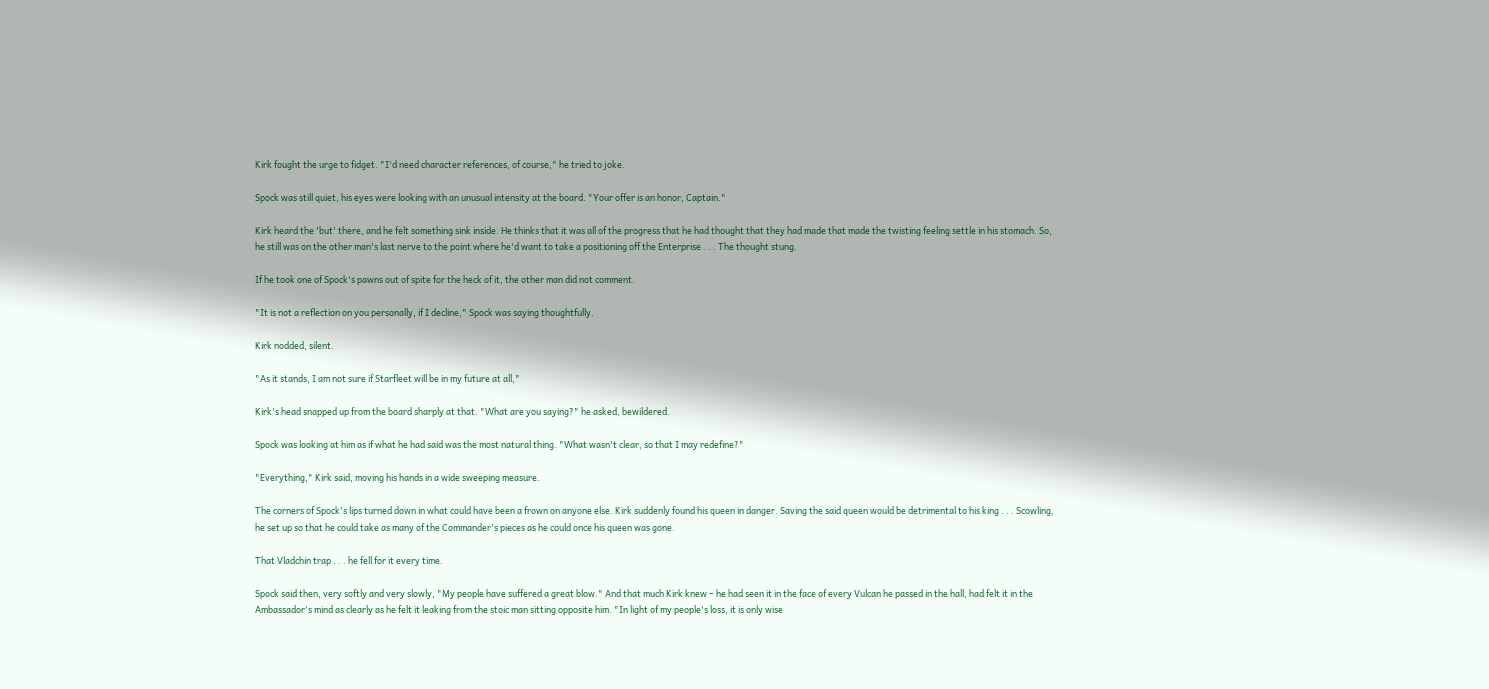Kirk fought the urge to fidget. "I'd need character references, of course," he tried to joke.

Spock was still quiet, his eyes were looking with an unusual intensity at the board. "Your offer is an honor, Captain."

Kirk heard the 'but' there, and he felt something sink inside. He thinks that it was all of the progress that he had thought that they had made that made the twisting feeling settle in his stomach. So, he still was on the other man's last nerve to the point where he'd want to take a positioning off the Enterprise . . . The thought stung.

If he took one of Spock's pawns out of spite for the heck of it, the other man did not comment.

"It is not a reflection on you personally, if I decline," Spock was saying thoughtfully.

Kirk nodded, silent.

"As it stands, I am not sure if Starfleet will be in my future at all,"

Kirk's head snapped up from the board sharply at that. "What are you saying?" he asked, bewildered.

Spock was looking at him as if what he had said was the most natural thing. "What wasn't clear, so that I may redefine?"

"Everything," Kirk said, moving his hands in a wide sweeping measure.

The corners of Spock's lips turned down in what could have been a frown on anyone else. Kirk suddenly found his queen in danger. Saving the said queen would be detrimental to his king . . . Scowling, he set up so that he could take as many of the Commander's pieces as he could once his queen was gone.

That Vladchin trap . . . he fell for it every time.

Spock said then, very softly and very slowly, "My people have suffered a great blow." And that much Kirk knew – he had seen it in the face of every Vulcan he passed in the hall, had felt it in the Ambassador's mind as clearly as he felt it leaking from the stoic man sitting opposite him. "In light of my people's loss, it is only wise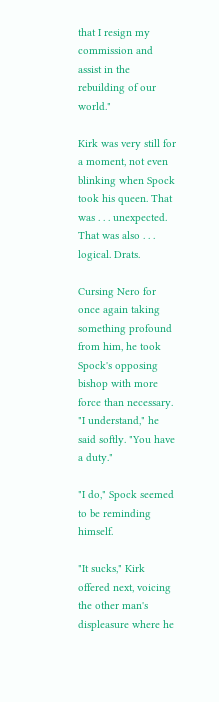that I resign my commission and assist in the rebuilding of our world."

Kirk was very still for a moment, not even blinking when Spock took his queen. That was . . . unexpected. That was also . . . logical. Drats.

Cursing Nero for once again taking something profound from him, he took Spock's opposing bishop with more force than necessary. "I understand," he said softly. "You have a duty."

"I do," Spock seemed to be reminding himself.

"It sucks," Kirk offered next, voicing the other man's displeasure where he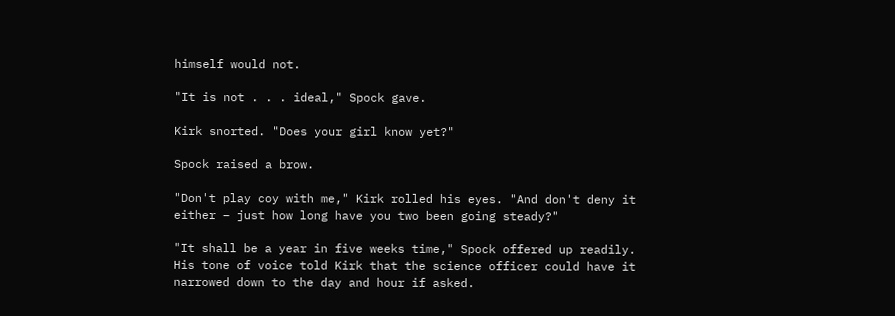himself would not.

"It is not . . . ideal," Spock gave.

Kirk snorted. "Does your girl know yet?"

Spock raised a brow.

"Don't play coy with me," Kirk rolled his eyes. "And don't deny it either – just how long have you two been going steady?"

"It shall be a year in five weeks time," Spock offered up readily. His tone of voice told Kirk that the science officer could have it narrowed down to the day and hour if asked.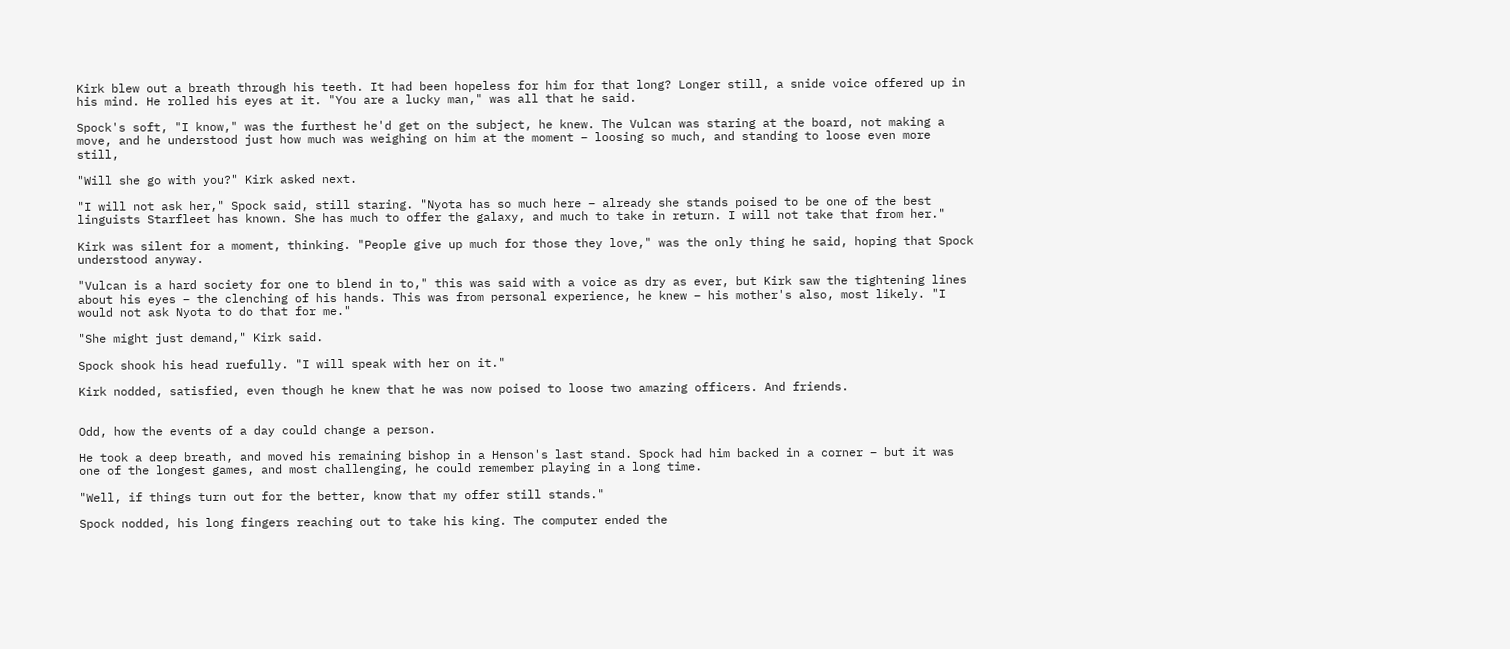Kirk blew out a breath through his teeth. It had been hopeless for him for that long? Longer still, a snide voice offered up in his mind. He rolled his eyes at it. "You are a lucky man," was all that he said.

Spock's soft, "I know," was the furthest he'd get on the subject, he knew. The Vulcan was staring at the board, not making a move, and he understood just how much was weighing on him at the moment – loosing so much, and standing to loose even more still,

"Will she go with you?" Kirk asked next.

"I will not ask her," Spock said, still staring. "Nyota has so much here – already she stands poised to be one of the best linguists Starfleet has known. She has much to offer the galaxy, and much to take in return. I will not take that from her."

Kirk was silent for a moment, thinking. "People give up much for those they love," was the only thing he said, hoping that Spock understood anyway.

"Vulcan is a hard society for one to blend in to," this was said with a voice as dry as ever, but Kirk saw the tightening lines about his eyes – the clenching of his hands. This was from personal experience, he knew – his mother's also, most likely. "I would not ask Nyota to do that for me."

"She might just demand," Kirk said.

Spock shook his head ruefully. "I will speak with her on it."

Kirk nodded, satisfied, even though he knew that he was now poised to loose two amazing officers. And friends.


Odd, how the events of a day could change a person.

He took a deep breath, and moved his remaining bishop in a Henson's last stand. Spock had him backed in a corner – but it was one of the longest games, and most challenging, he could remember playing in a long time.

"Well, if things turn out for the better, know that my offer still stands."

Spock nodded, his long fingers reaching out to take his king. The computer ended the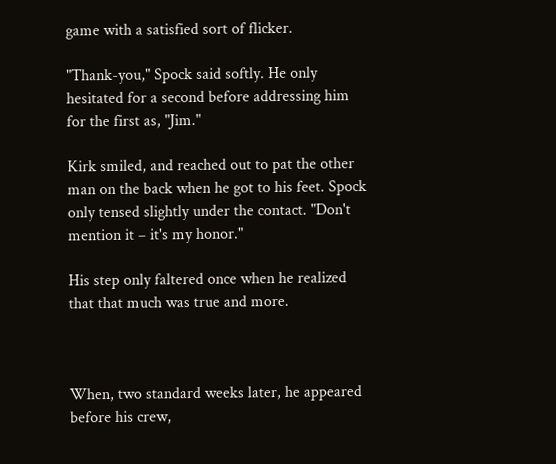game with a satisfied sort of flicker.

"Thank-you," Spock said softly. He only hesitated for a second before addressing him for the first as, "Jim."

Kirk smiled, and reached out to pat the other man on the back when he got to his feet. Spock only tensed slightly under the contact. "Don't mention it – it's my honor."

His step only faltered once when he realized that that much was true and more.



When, two standard weeks later, he appeared before his crew,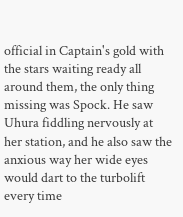official in Captain's gold with the stars waiting ready all around them, the only thing missing was Spock. He saw Uhura fiddling nervously at her station, and he also saw the anxious way her wide eyes would dart to the turbolift every time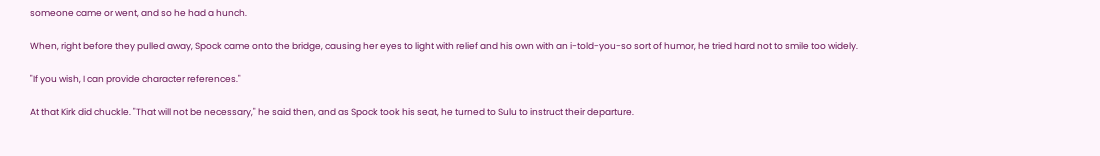someone came or went, and so he had a hunch.

When, right before they pulled away, Spock came onto the bridge, causing her eyes to light with relief and his own with an i-told-you-so sort of humor, he tried hard not to smile too widely.

"If you wish, I can provide character references."

At that Kirk did chuckle. "That will not be necessary," he said then, and as Spock took his seat, he turned to Sulu to instruct their departure.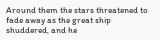Around them the stars threatened to fade away as the great ship shuddered, and he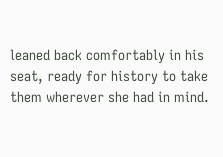leaned back comfortably in his seat, ready for history to take them wherever she had in mind.